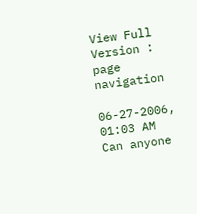View Full Version : page navigation

06-27-2006, 01:03 AM
Can anyone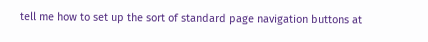tell me how to set up the sort of standard page navigation buttons at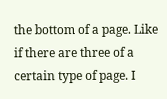the bottom of a page. Like if there are three of a certain type of page. I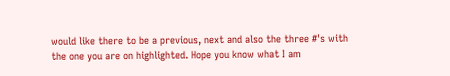would like there to be a previous, next and also the three #'s with the one you are on highlighted. Hope you know what I am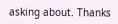asking about. Thanks